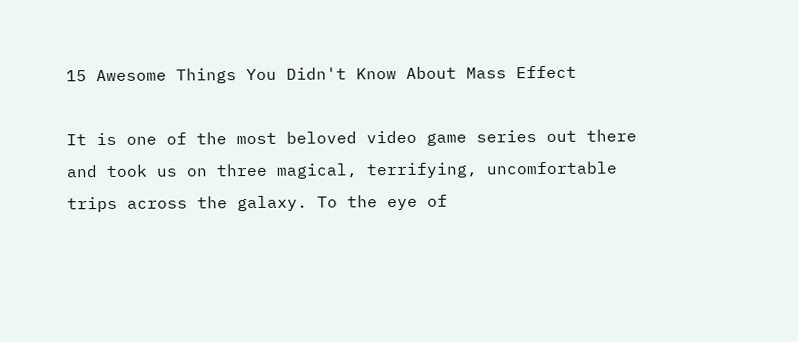15 Awesome Things You Didn't Know About Mass Effect

It is one of the most beloved video game series out there and took us on three magical, terrifying, uncomfortable trips across the galaxy. To the eye of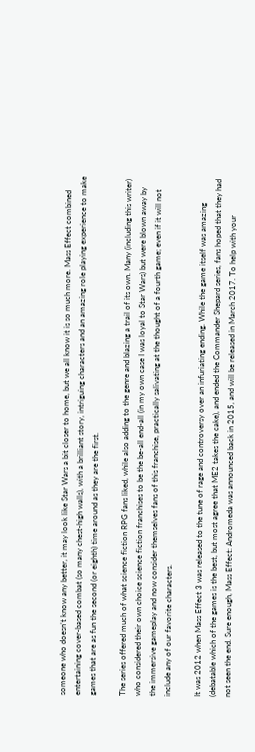someone who doesn’t know any better, it may look like Star Wars a bit closer to home, but we all know it is so much more. Mass Effect combined entertaining cover-based combat (so many chest-high walls), with a brilliant story, intriguing characters and an amazing role playing experience to make games that are as fun the second (or eighth) time around as they are the first.

The series offered much of what science fiction RPG fans liked, while also adding to the genre and blazing a trail of its own. Many (including this writer) who considered their own choice science fiction franchises to be the be-all end-all (in my own case I was loyal to Star Wars) but were blown away by the immersive gameplay and now consider themselves fans of this franchise, practically salivating at the thought of a fourth game; even if it will not include any of our favorite characters.

It was 2012 when Mass Effect 3 was released to the tune of rage and controversy over an infuriating ending. While the game itself was amazing (debatable which of the games is the best, but most agree that ME2 takes the cake), and ended the Commander Shepard series, fans hoped that they had not seen the end. Sure enough, Mass Effect: Andromeda was announced back in 2015, and will be released in March 2017. To help with your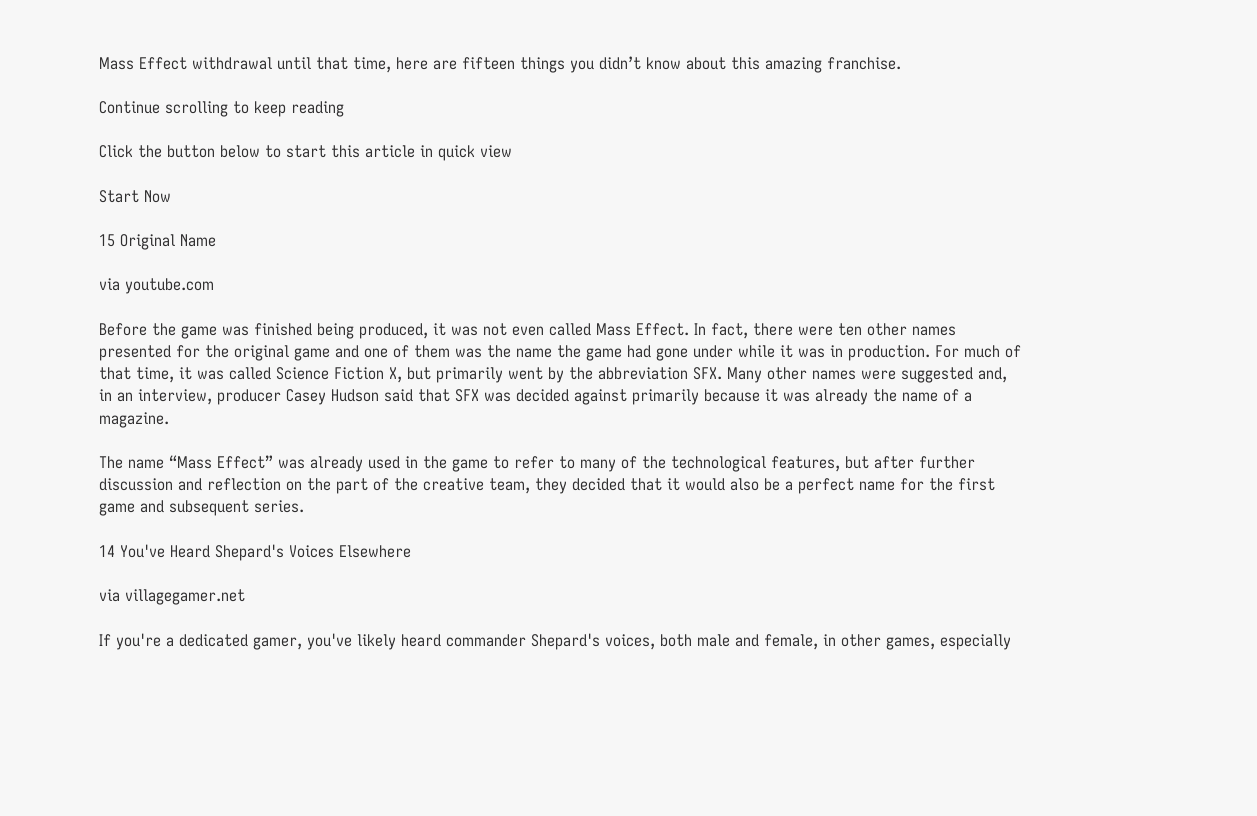Mass Effect withdrawal until that time, here are fifteen things you didn’t know about this amazing franchise.

Continue scrolling to keep reading

Click the button below to start this article in quick view

Start Now

15 Original Name

via youtube.com

Before the game was finished being produced, it was not even called Mass Effect. In fact, there were ten other names presented for the original game and one of them was the name the game had gone under while it was in production. For much of that time, it was called Science Fiction X, but primarily went by the abbreviation SFX. Many other names were suggested and, in an interview, producer Casey Hudson said that SFX was decided against primarily because it was already the name of a magazine.

The name “Mass Effect” was already used in the game to refer to many of the technological features, but after further discussion and reflection on the part of the creative team, they decided that it would also be a perfect name for the first game and subsequent series.

14 You've Heard Shepard's Voices Elsewhere

via villagegamer.net

If you're a dedicated gamer, you've likely heard commander Shepard's voices, both male and female, in other games, especially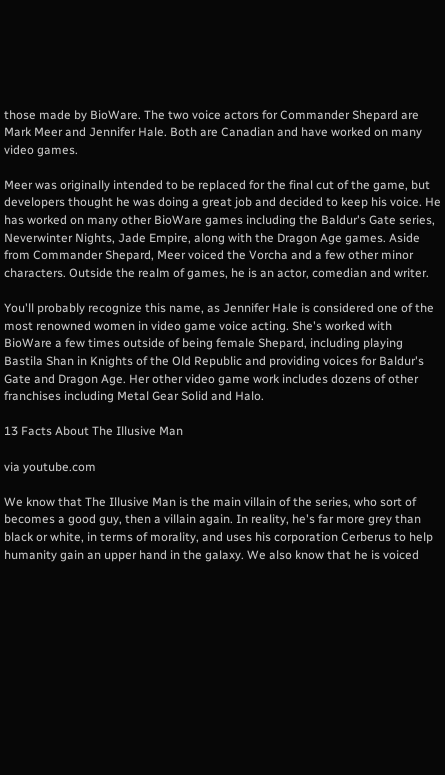those made by BioWare. The two voice actors for Commander Shepard are Mark Meer and Jennifer Hale. Both are Canadian and have worked on many video games.

Meer was originally intended to be replaced for the final cut of the game, but developers thought he was doing a great job and decided to keep his voice. He has worked on many other BioWare games including the Baldur's Gate series, Neverwinter Nights, Jade Empire, along with the Dragon Age games. Aside from Commander Shepard, Meer voiced the Vorcha and a few other minor characters. Outside the realm of games, he is an actor, comedian and writer.

You'll probably recognize this name, as Jennifer Hale is considered one of the most renowned women in video game voice acting. She's worked with BioWare a few times outside of being female Shepard, including playing Bastila Shan in Knights of the Old Republic and providing voices for Baldur's Gate and Dragon Age. Her other video game work includes dozens of other franchises including Metal Gear Solid and Halo.

13 Facts About The Illusive Man

via youtube.com

We know that The Illusive Man is the main villain of the series, who sort of becomes a good guy, then a villain again. In reality, he's far more grey than black or white, in terms of morality, and uses his corporation Cerberus to help humanity gain an upper hand in the galaxy. We also know that he is voiced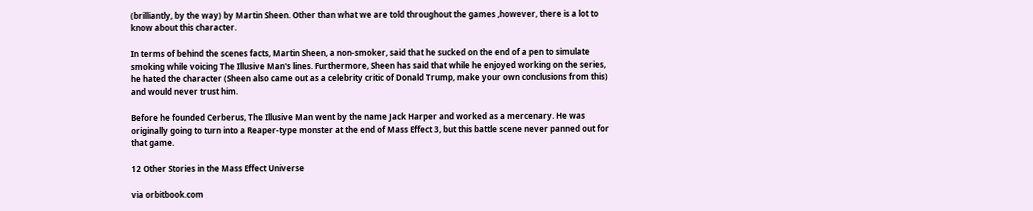(brilliantly, by the way) by Martin Sheen. Other than what we are told throughout the games ,however, there is a lot to know about this character.

In terms of behind the scenes facts, Martin Sheen, a non-smoker, said that he sucked on the end of a pen to simulate smoking while voicing The Illusive Man's lines. Furthermore, Sheen has said that while he enjoyed working on the series, he hated the character (Sheen also came out as a celebrity critic of Donald Trump, make your own conclusions from this) and would never trust him.

Before he founded Cerberus, The Illusive Man went by the name Jack Harper and worked as a mercenary. He was originally going to turn into a Reaper-type monster at the end of Mass Effect 3, but this battle scene never panned out for that game.

12 Other Stories in the Mass Effect Universe

via orbitbook.com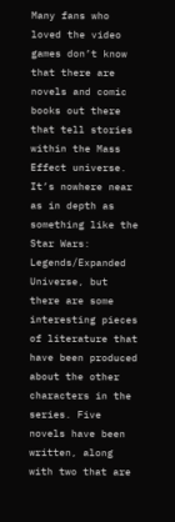Many fans who loved the video games don’t know that there are novels and comic books out there that tell stories within the Mass Effect universe. It’s nowhere near as in depth as something like the Star Wars: Legends/Expanded Universe, but there are some interesting pieces of literature that have been produced about the other characters in the series. Five novels have been written, along with two that are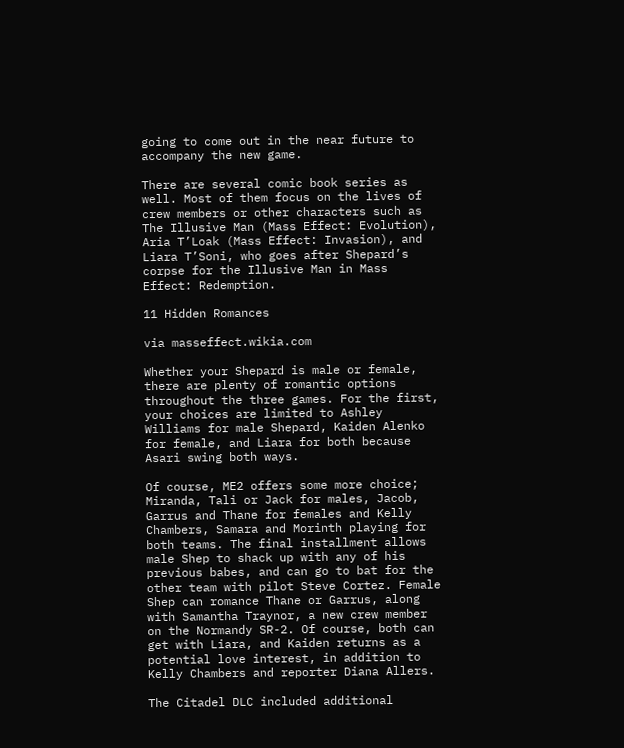going to come out in the near future to accompany the new game.

There are several comic book series as well. Most of them focus on the lives of crew members or other characters such as The Illusive Man (Mass Effect: Evolution), Aria T’Loak (Mass Effect: Invasion), and Liara T’Soni, who goes after Shepard’s corpse for the Illusive Man in Mass Effect: Redemption.

11 Hidden Romances

via masseffect.wikia.com

Whether your Shepard is male or female, there are plenty of romantic options throughout the three games. For the first, your choices are limited to Ashley Williams for male Shepard, Kaiden Alenko for female, and Liara for both because Asari swing both ways.

Of course, ME2 offers some more choice; Miranda, Tali or Jack for males, Jacob, Garrus and Thane for females and Kelly Chambers, Samara and Morinth playing for both teams. The final installment allows male Shep to shack up with any of his previous babes, and can go to bat for the other team with pilot Steve Cortez. Female Shep can romance Thane or Garrus, along with Samantha Traynor, a new crew member on the Normandy SR-2. Of course, both can get with Liara, and Kaiden returns as a potential love interest, in addition to Kelly Chambers and reporter Diana Allers.

The Citadel DLC included additional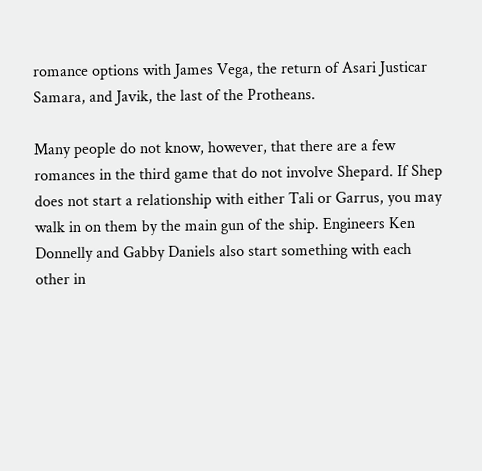romance options with James Vega, the return of Asari Justicar Samara, and Javik, the last of the Protheans.

Many people do not know, however, that there are a few romances in the third game that do not involve Shepard. If Shep does not start a relationship with either Tali or Garrus, you may walk in on them by the main gun of the ship. Engineers Ken Donnelly and Gabby Daniels also start something with each other in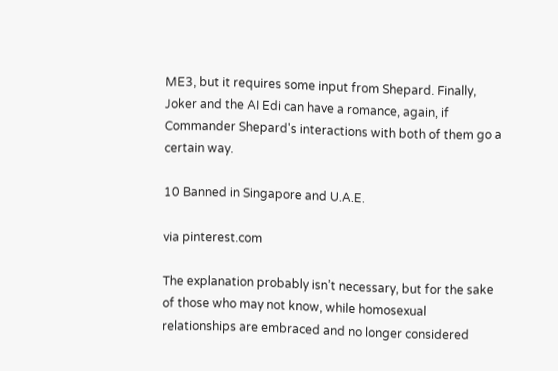ME3, but it requires some input from Shepard. Finally, Joker and the AI Edi can have a romance, again, if Commander Shepard's interactions with both of them go a certain way.

10 Banned in Singapore and U.A.E.

via pinterest.com

The explanation probably isn’t necessary, but for the sake of those who may not know, while homosexual relationships are embraced and no longer considered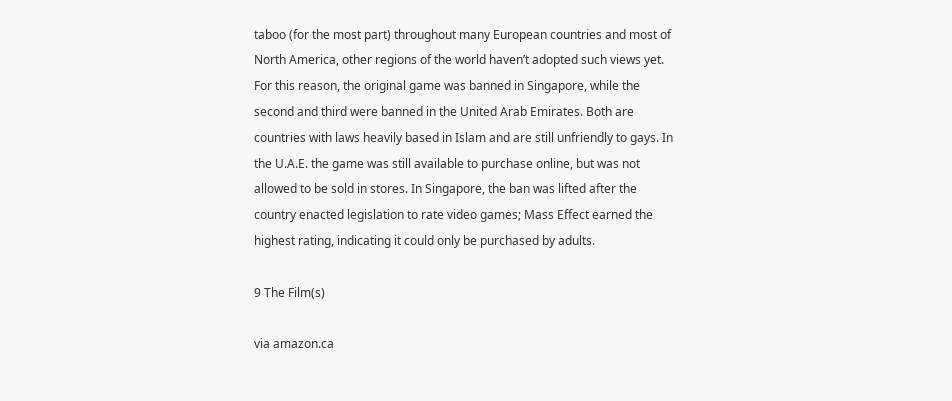taboo (for the most part) throughout many European countries and most of North America, other regions of the world haven’t adopted such views yet. For this reason, the original game was banned in Singapore, while the second and third were banned in the United Arab Emirates. Both are countries with laws heavily based in Islam and are still unfriendly to gays. In the U.A.E. the game was still available to purchase online, but was not allowed to be sold in stores. In Singapore, the ban was lifted after the country enacted legislation to rate video games; Mass Effect earned the highest rating, indicating it could only be purchased by adults.

9 The Film(s)

via amazon.ca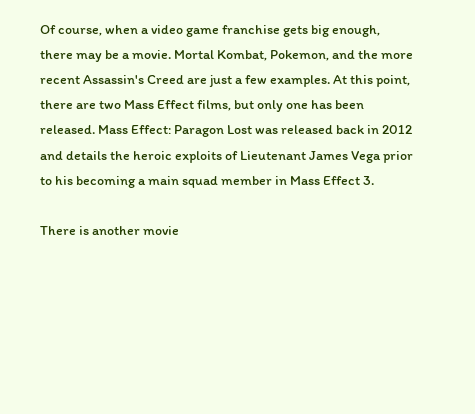Of course, when a video game franchise gets big enough, there may be a movie. Mortal Kombat, Pokemon, and the more recent Assassin's Creed are just a few examples. At this point, there are two Mass Effect films, but only one has been released. Mass Effect: Paragon Lost was released back in 2012 and details the heroic exploits of Lieutenant James Vega prior to his becoming a main squad member in Mass Effect 3.

There is another movie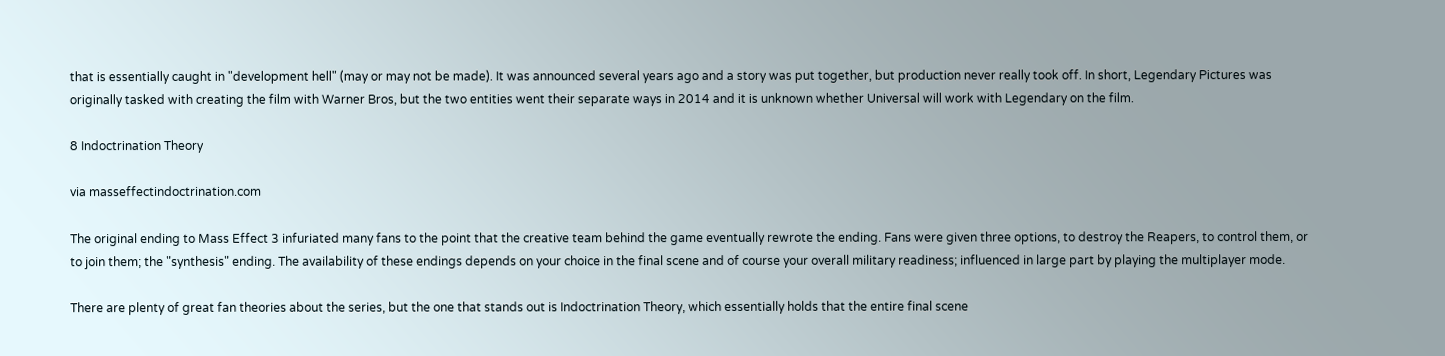that is essentially caught in "development hell" (may or may not be made). It was announced several years ago and a story was put together, but production never really took off. In short, Legendary Pictures was originally tasked with creating the film with Warner Bros, but the two entities went their separate ways in 2014 and it is unknown whether Universal will work with Legendary on the film.

8 Indoctrination Theory

via masseffectindoctrination.com

The original ending to Mass Effect 3 infuriated many fans to the point that the creative team behind the game eventually rewrote the ending. Fans were given three options, to destroy the Reapers, to control them, or to join them; the "synthesis" ending. The availability of these endings depends on your choice in the final scene and of course your overall military readiness; influenced in large part by playing the multiplayer mode.

There are plenty of great fan theories about the series, but the one that stands out is Indoctrination Theory, which essentially holds that the entire final scene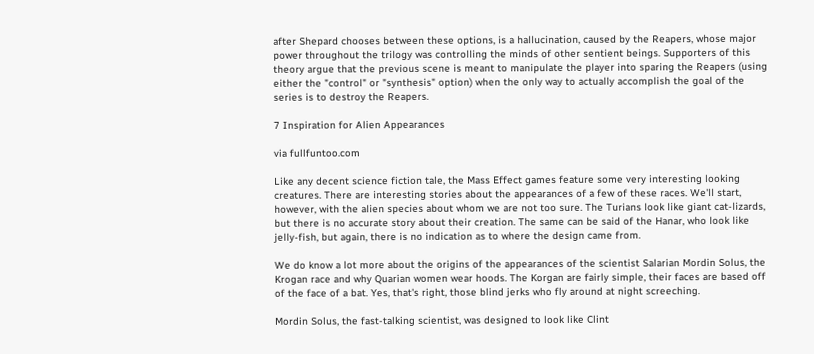after Shepard chooses between these options, is a hallucination, caused by the Reapers, whose major power throughout the trilogy was controlling the minds of other sentient beings. Supporters of this theory argue that the previous scene is meant to manipulate the player into sparing the Reapers (using either the "control" or "synthesis" option) when the only way to actually accomplish the goal of the series is to destroy the Reapers.

7 Inspiration for Alien Appearances

via fullfuntoo.com

Like any decent science fiction tale, the Mass Effect games feature some very interesting looking creatures. There are interesting stories about the appearances of a few of these races. We'll start, however, with the alien species about whom we are not too sure. The Turians look like giant cat-lizards, but there is no accurate story about their creation. The same can be said of the Hanar, who look like jelly-fish, but again, there is no indication as to where the design came from.

We do know a lot more about the origins of the appearances of the scientist Salarian Mordin Solus, the Krogan race and why Quarian women wear hoods. The Korgan are fairly simple, their faces are based off of the face of a bat. Yes, that's right, those blind jerks who fly around at night screeching.

Mordin Solus, the fast-talking scientist, was designed to look like Clint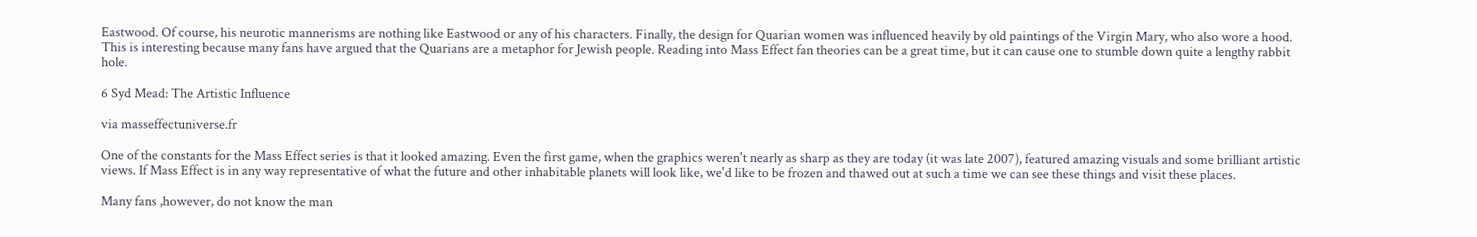Eastwood. Of course, his neurotic mannerisms are nothing like Eastwood or any of his characters. Finally, the design for Quarian women was influenced heavily by old paintings of the Virgin Mary, who also wore a hood. This is interesting because many fans have argued that the Quarians are a metaphor for Jewish people. Reading into Mass Effect fan theories can be a great time, but it can cause one to stumble down quite a lengthy rabbit hole.

6 Syd Mead: The Artistic Influence

via masseffectuniverse.fr

One of the constants for the Mass Effect series is that it looked amazing. Even the first game, when the graphics weren't nearly as sharp as they are today (it was late 2007), featured amazing visuals and some brilliant artistic views. If Mass Effect is in any way representative of what the future and other inhabitable planets will look like, we'd like to be frozen and thawed out at such a time we can see these things and visit these places.

Many fans ,however, do not know the man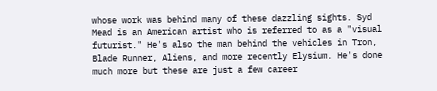whose work was behind many of these dazzling sights. Syd Mead is an American artist who is referred to as a "visual futurist." He's also the man behind the vehicles in Tron, Blade Runner, Aliens, and more recently Elysium. He's done much more but these are just a few career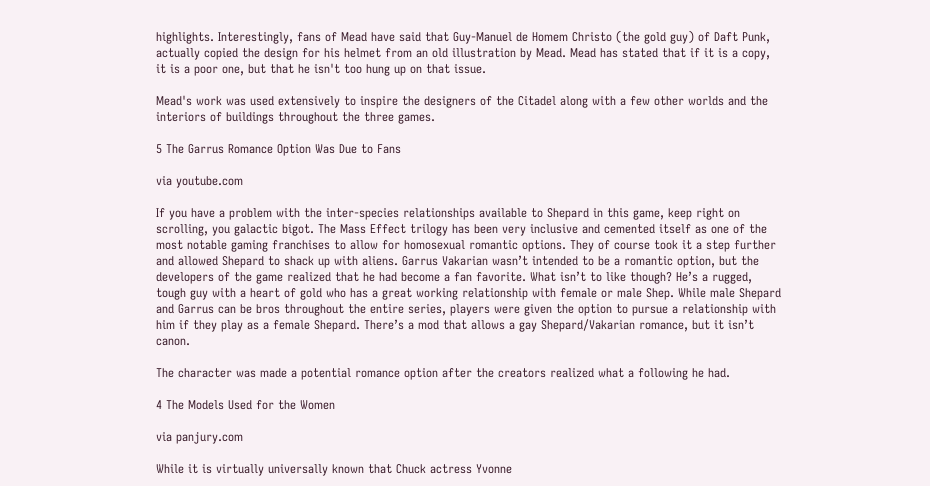highlights. Interestingly, fans of Mead have said that Guy-Manuel de Homem Christo (the gold guy) of Daft Punk, actually copied the design for his helmet from an old illustration by Mead. Mead has stated that if it is a copy, it is a poor one, but that he isn't too hung up on that issue.

Mead's work was used extensively to inspire the designers of the Citadel along with a few other worlds and the interiors of buildings throughout the three games.

5 The Garrus Romance Option Was Due to Fans

via youtube.com

If you have a problem with the inter-species relationships available to Shepard in this game, keep right on scrolling, you galactic bigot. The Mass Effect trilogy has been very inclusive and cemented itself as one of the most notable gaming franchises to allow for homosexual romantic options. They of course took it a step further and allowed Shepard to shack up with aliens. Garrus Vakarian wasn’t intended to be a romantic option, but the developers of the game realized that he had become a fan favorite. What isn’t to like though? He’s a rugged, tough guy with a heart of gold who has a great working relationship with female or male Shep. While male Shepard and Garrus can be bros throughout the entire series, players were given the option to pursue a relationship with him if they play as a female Shepard. There’s a mod that allows a gay Shepard/Vakarian romance, but it isn’t canon.

The character was made a potential romance option after the creators realized what a following he had.

4 The Models Used for the Women

via panjury.com

While it is virtually universally known that Chuck actress Yvonne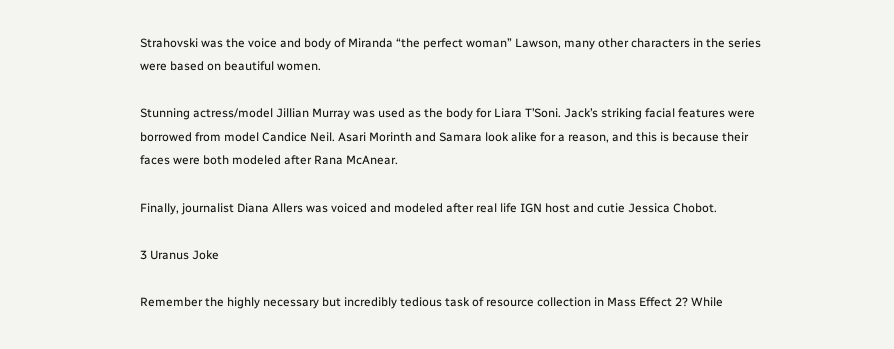Strahovski was the voice and body of Miranda “the perfect woman” Lawson, many other characters in the series were based on beautiful women.

Stunning actress/model Jillian Murray was used as the body for Liara T’Soni. Jack’s striking facial features were borrowed from model Candice Neil. Asari Morinth and Samara look alike for a reason, and this is because their faces were both modeled after Rana McAnear.

Finally, journalist Diana Allers was voiced and modeled after real life IGN host and cutie Jessica Chobot.

3 Uranus Joke

Remember the highly necessary but incredibly tedious task of resource collection in Mass Effect 2? While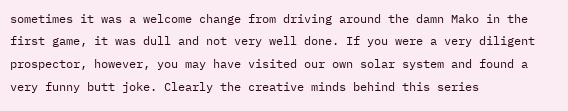sometimes it was a welcome change from driving around the damn Mako in the first game, it was dull and not very well done. If you were a very diligent prospector, however, you may have visited our own solar system and found a very funny butt joke. Clearly the creative minds behind this series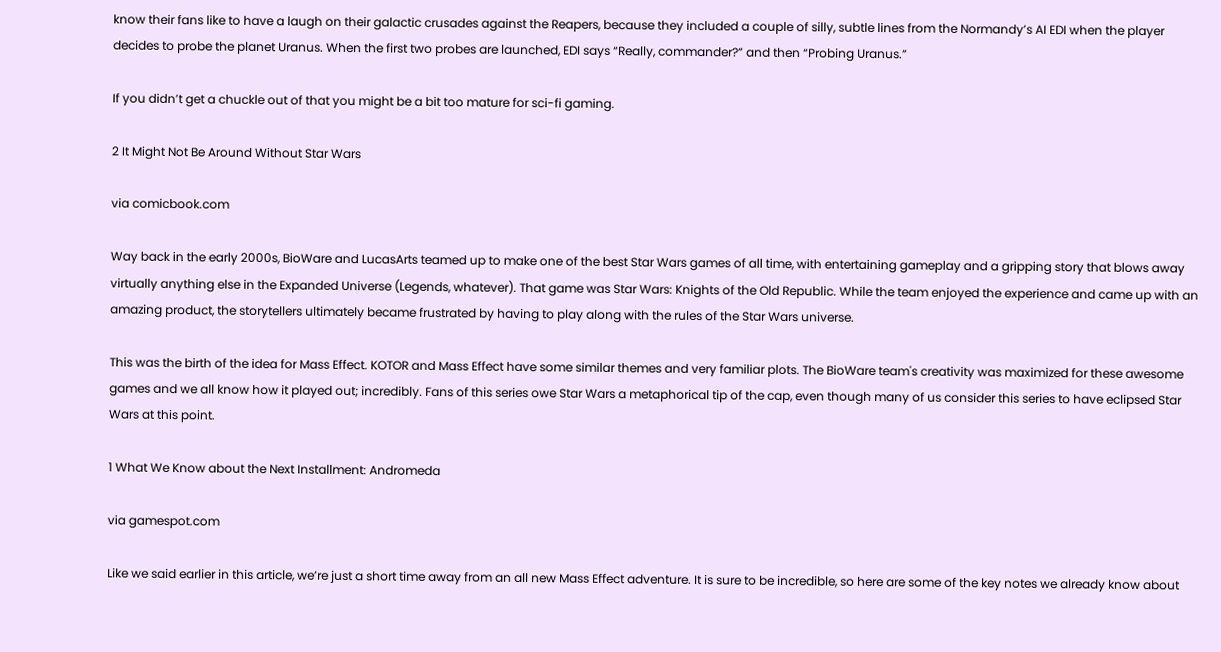know their fans like to have a laugh on their galactic crusades against the Reapers, because they included a couple of silly, subtle lines from the Normandy’s AI EDI when the player decides to probe the planet Uranus. When the first two probes are launched, EDI says “Really, commander?” and then “Probing Uranus.”

If you didn’t get a chuckle out of that you might be a bit too mature for sci-fi gaming.

2 It Might Not Be Around Without Star Wars

via comicbook.com

Way back in the early 2000s, BioWare and LucasArts teamed up to make one of the best Star Wars games of all time, with entertaining gameplay and a gripping story that blows away virtually anything else in the Expanded Universe (Legends, whatever). That game was Star Wars: Knights of the Old Republic. While the team enjoyed the experience and came up with an amazing product, the storytellers ultimately became frustrated by having to play along with the rules of the Star Wars universe.

This was the birth of the idea for Mass Effect. KOTOR and Mass Effect have some similar themes and very familiar plots. The BioWare team's creativity was maximized for these awesome games and we all know how it played out; incredibly. Fans of this series owe Star Wars a metaphorical tip of the cap, even though many of us consider this series to have eclipsed Star Wars at this point.

1 What We Know about the Next Installment: Andromeda

via gamespot.com

Like we said earlier in this article, we’re just a short time away from an all new Mass Effect adventure. It is sure to be incredible, so here are some of the key notes we already know about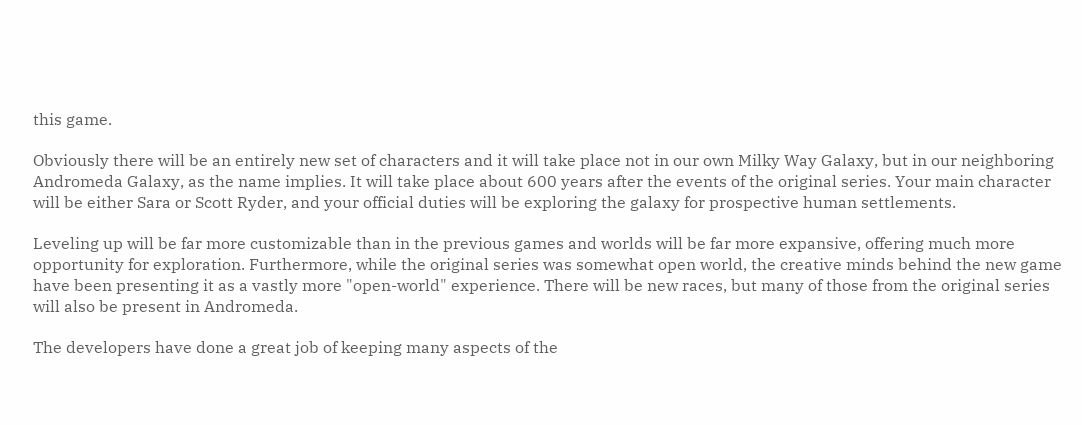this game.

Obviously there will be an entirely new set of characters and it will take place not in our own Milky Way Galaxy, but in our neighboring Andromeda Galaxy, as the name implies. It will take place about 600 years after the events of the original series. Your main character will be either Sara or Scott Ryder, and your official duties will be exploring the galaxy for prospective human settlements.

Leveling up will be far more customizable than in the previous games and worlds will be far more expansive, offering much more opportunity for exploration. Furthermore, while the original series was somewhat open world, the creative minds behind the new game have been presenting it as a vastly more "open-world" experience. There will be new races, but many of those from the original series will also be present in Andromeda.

The developers have done a great job of keeping many aspects of the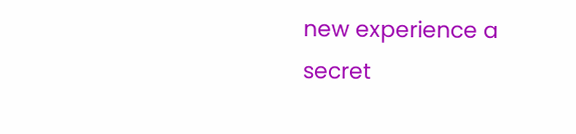new experience a secret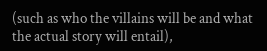(such as who the villains will be and what the actual story will entail),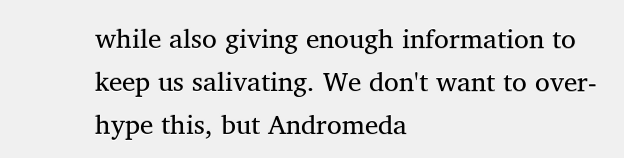while also giving enough information to keep us salivating. We don't want to over-hype this, but Andromeda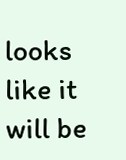looks like it will be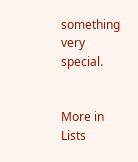something very special.


More in Lists